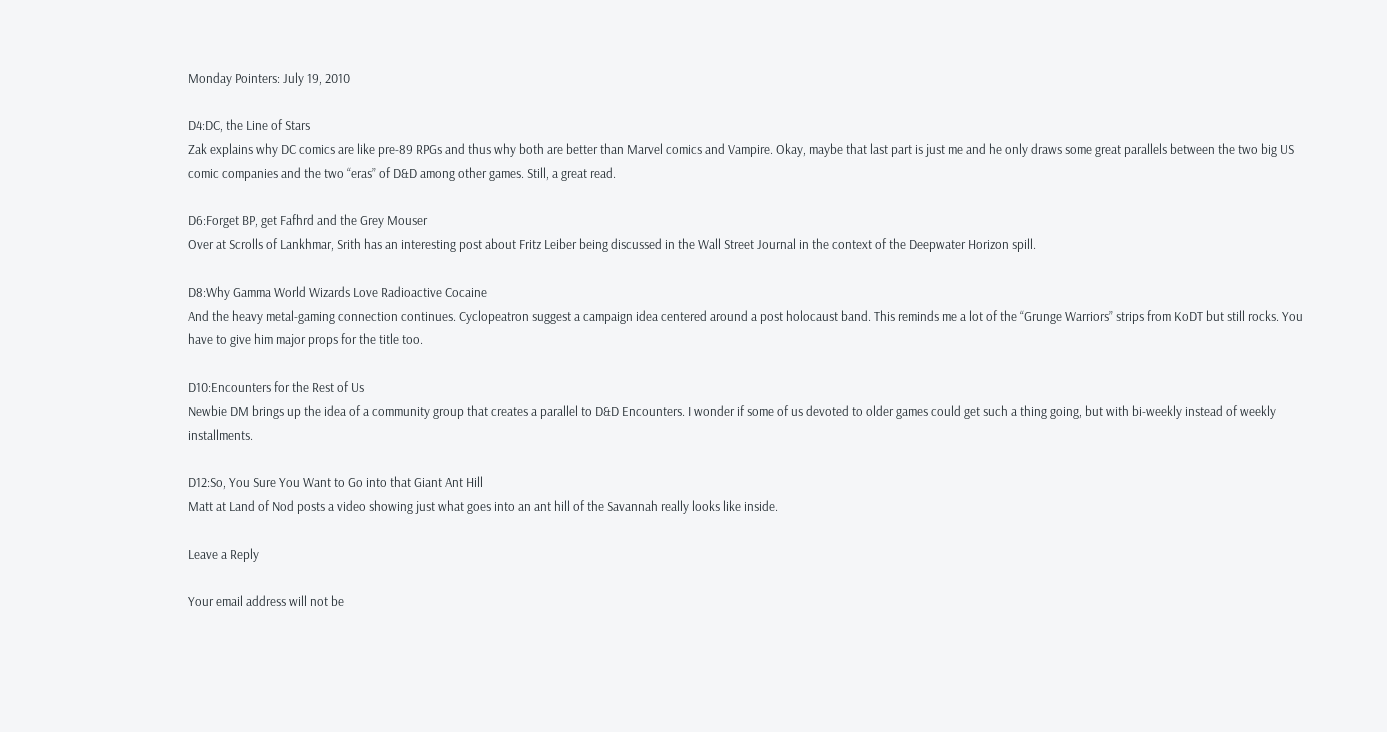Monday Pointers: July 19, 2010

D4:DC, the Line of Stars
Zak explains why DC comics are like pre-89 RPGs and thus why both are better than Marvel comics and Vampire. Okay, maybe that last part is just me and he only draws some great parallels between the two big US comic companies and the two “eras” of D&D among other games. Still, a great read.

D6:Forget BP, get Fafhrd and the Grey Mouser
Over at Scrolls of Lankhmar, Srith has an interesting post about Fritz Leiber being discussed in the Wall Street Journal in the context of the Deepwater Horizon spill.

D8:Why Gamma World Wizards Love Radioactive Cocaine
And the heavy metal-gaming connection continues. Cyclopeatron suggest a campaign idea centered around a post holocaust band. This reminds me a lot of the “Grunge Warriors” strips from KoDT but still rocks. You have to give him major props for the title too.

D10:Encounters for the Rest of Us
Newbie DM brings up the idea of a community group that creates a parallel to D&D Encounters. I wonder if some of us devoted to older games could get such a thing going, but with bi-weekly instead of weekly installments.

D12:So, You Sure You Want to Go into that Giant Ant Hill
Matt at Land of Nod posts a video showing just what goes into an ant hill of the Savannah really looks like inside.

Leave a Reply

Your email address will not be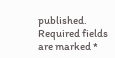published. Required fields are marked *